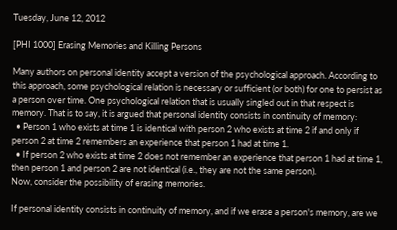Tuesday, June 12, 2012

[PHI 1000] Erasing Memories and Killing Persons

Many authors on personal identity accept a version of the psychological approach. According to this approach, some psychological relation is necessary or sufficient (or both) for one to persist as a person over time. One psychological relation that is usually singled out in that respect is memory. That is to say, it is argued that personal identity consists in continuity of memory:
  • Person 1 who exists at time 1 is identical with person 2 who exists at time 2 if and only if person 2 at time 2 remembers an experience that person 1 had at time 1.
  • If person 2 who exists at time 2 does not remember an experience that person 1 had at time 1, then person 1 and person 2 are not identical (i.e., they are not the same person).
Now, consider the possibility of erasing memories.

If personal identity consists in continuity of memory, and if we erase a person's memory, are we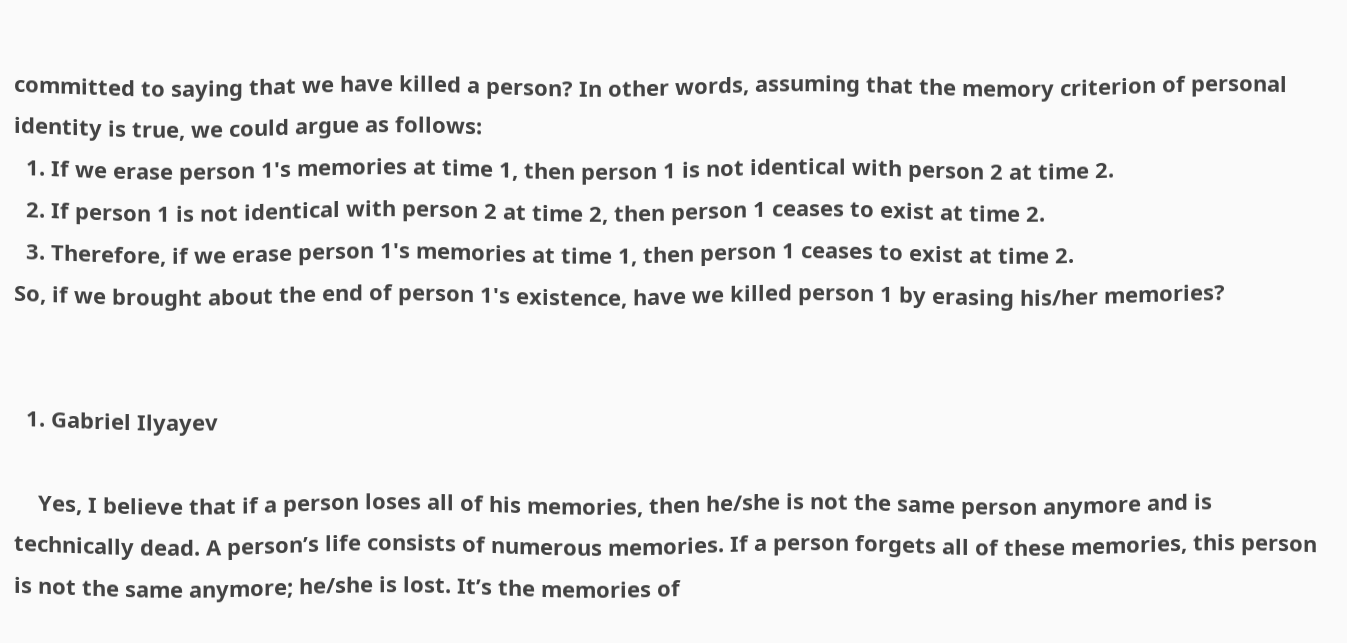committed to saying that we have killed a person? In other words, assuming that the memory criterion of personal identity is true, we could argue as follows:
  1. If we erase person 1's memories at time 1, then person 1 is not identical with person 2 at time 2.
  2. If person 1 is not identical with person 2 at time 2, then person 1 ceases to exist at time 2.
  3. Therefore, if we erase person 1's memories at time 1, then person 1 ceases to exist at time 2.
So, if we brought about the end of person 1's existence, have we killed person 1 by erasing his/her memories?


  1. Gabriel Ilyayev

    Yes, I believe that if a person loses all of his memories, then he/she is not the same person anymore and is technically dead. A person’s life consists of numerous memories. If a person forgets all of these memories, this person is not the same anymore; he/she is lost. It’s the memories of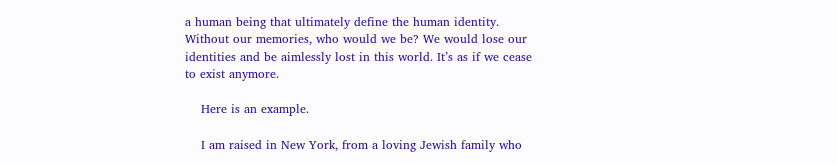a human being that ultimately define the human identity. Without our memories, who would we be? We would lose our identities and be aimlessly lost in this world. It’s as if we cease to exist anymore.

    Here is an example.

    I am raised in New York, from a loving Jewish family who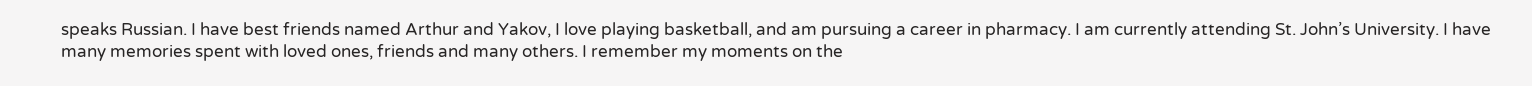speaks Russian. I have best friends named Arthur and Yakov, I love playing basketball, and am pursuing a career in pharmacy. I am currently attending St. John’s University. I have many memories spent with loved ones, friends and many others. I remember my moments on the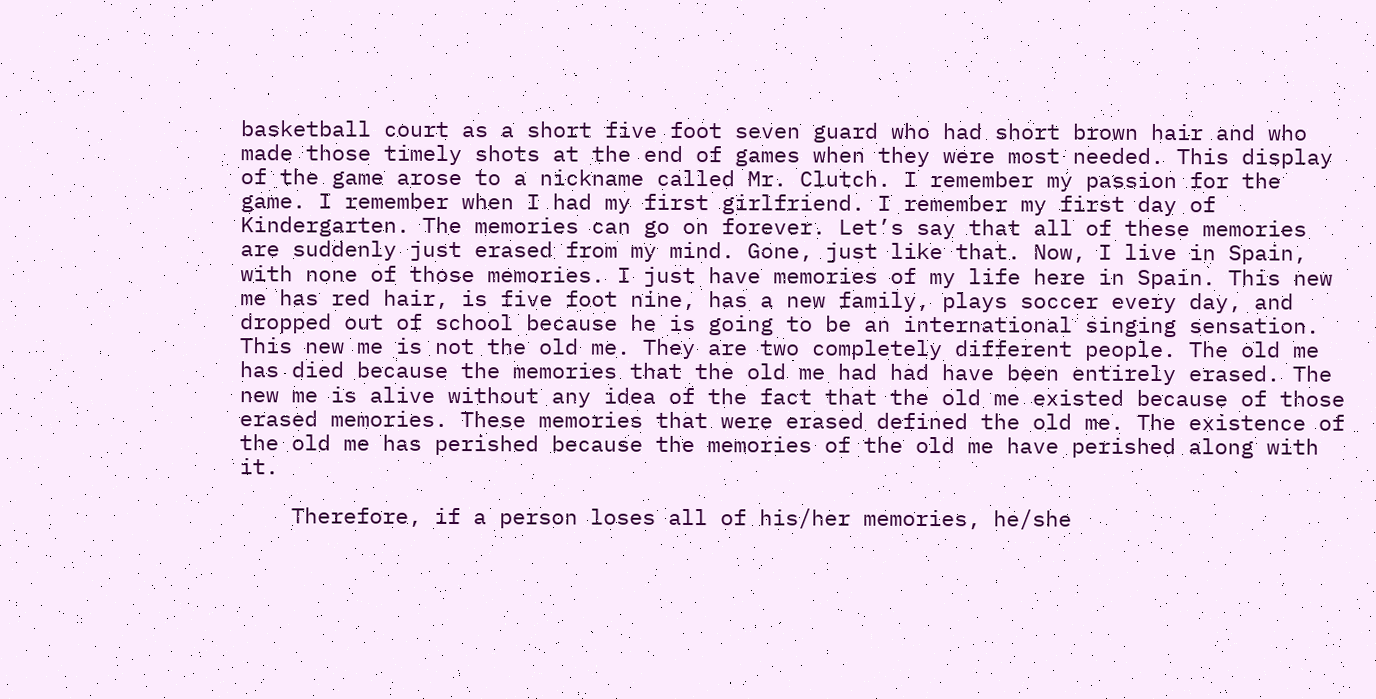basketball court as a short five foot seven guard who had short brown hair and who made those timely shots at the end of games when they were most needed. This display of the game arose to a nickname called Mr. Clutch. I remember my passion for the game. I remember when I had my first girlfriend. I remember my first day of Kindergarten. The memories can go on forever. Let’s say that all of these memories are suddenly just erased from my mind. Gone, just like that. Now, I live in Spain, with none of those memories. I just have memories of my life here in Spain. This new me has red hair, is five foot nine, has a new family, plays soccer every day, and dropped out of school because he is going to be an international singing sensation. This new me is not the old me. They are two completely different people. The old me has died because the memories that the old me had had have been entirely erased. The new me is alive without any idea of the fact that the old me existed because of those erased memories. These memories that were erased defined the old me. The existence of the old me has perished because the memories of the old me have perished along with it.

    Therefore, if a person loses all of his/her memories, he/she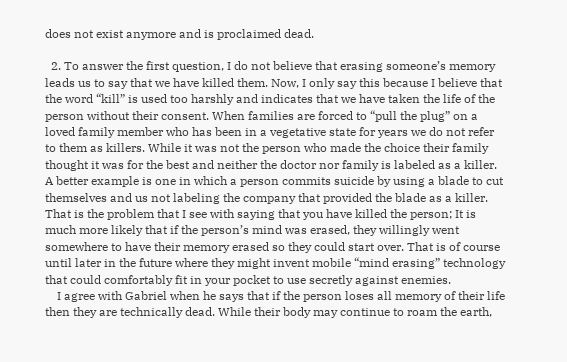does not exist anymore and is proclaimed dead.

  2. To answer the first question, I do not believe that erasing someone’s memory leads us to say that we have killed them. Now, I only say this because I believe that the word “kill” is used too harshly and indicates that we have taken the life of the person without their consent. When families are forced to “pull the plug” on a loved family member who has been in a vegetative state for years we do not refer to them as killers. While it was not the person who made the choice their family thought it was for the best and neither the doctor nor family is labeled as a killer. A better example is one in which a person commits suicide by using a blade to cut themselves and us not labeling the company that provided the blade as a killer. That is the problem that I see with saying that you have killed the person; It is much more likely that if the person’s mind was erased, they willingly went somewhere to have their memory erased so they could start over. That is of course until later in the future where they might invent mobile “mind erasing” technology that could comfortably fit in your pocket to use secretly against enemies.
    I agree with Gabriel when he says that if the person loses all memory of their life then they are technically dead. While their body may continue to roam the earth,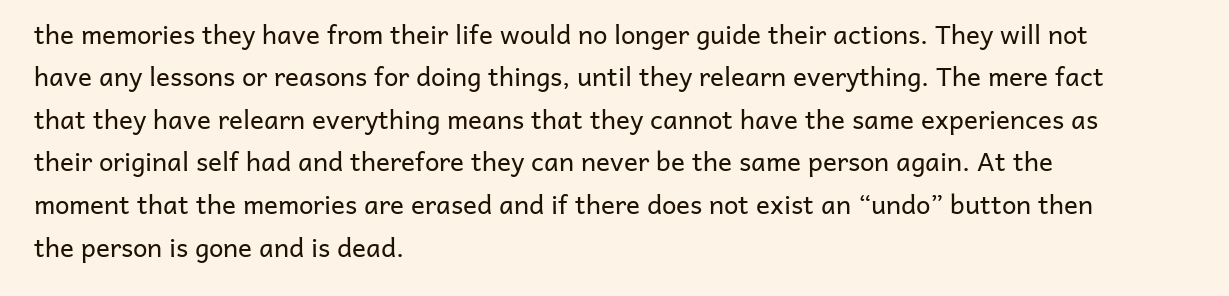the memories they have from their life would no longer guide their actions. They will not have any lessons or reasons for doing things, until they relearn everything. The mere fact that they have relearn everything means that they cannot have the same experiences as their original self had and therefore they can never be the same person again. At the moment that the memories are erased and if there does not exist an “undo” button then the person is gone and is dead.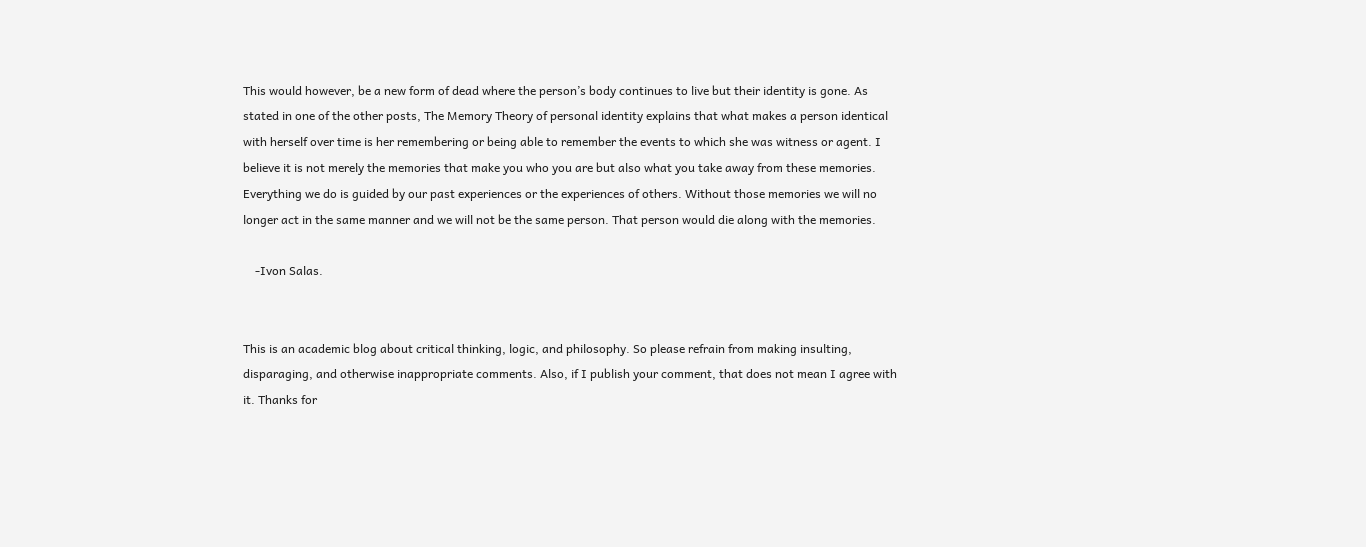This would however, be a new form of dead where the person’s body continues to live but their identity is gone. As stated in one of the other posts, The Memory Theory of personal identity explains that what makes a person identical with herself over time is her remembering or being able to remember the events to which she was witness or agent. I believe it is not merely the memories that make you who you are but also what you take away from these memories. Everything we do is guided by our past experiences or the experiences of others. Without those memories we will no longer act in the same manner and we will not be the same person. That person would die along with the memories.

    -Ivon Salas.


This is an academic blog about critical thinking, logic, and philosophy. So please refrain from making insulting, disparaging, and otherwise inappropriate comments. Also, if I publish your comment, that does not mean I agree with it. Thanks for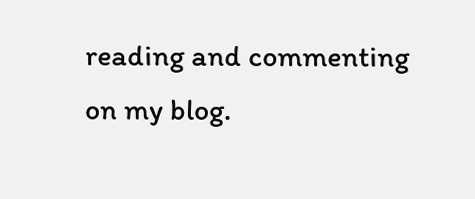reading and commenting on my blog.